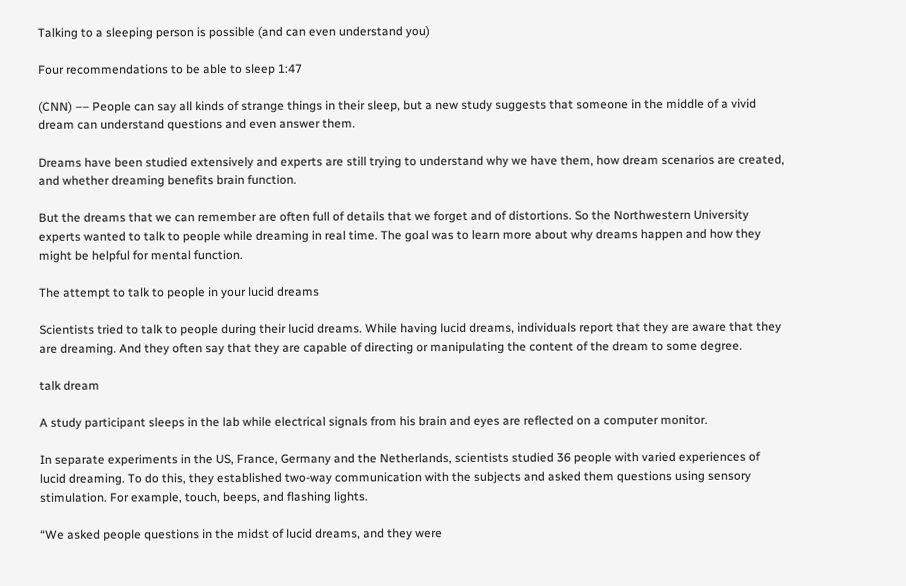Talking to a sleeping person is possible (and can even understand you)

Four recommendations to be able to sleep 1:47

(CNN) –– People can say all kinds of strange things in their sleep, but a new study suggests that someone in the middle of a vivid dream can understand questions and even answer them.

Dreams have been studied extensively and experts are still trying to understand why we have them, how dream scenarios are created, and whether dreaming benefits brain function.

But the dreams that we can remember are often full of details that we forget and of distortions. So the Northwestern University experts wanted to talk to people while dreaming in real time. The goal was to learn more about why dreams happen and how they might be helpful for mental function.

The attempt to talk to people in your lucid dreams

Scientists tried to talk to people during their lucid dreams. While having lucid dreams, individuals report that they are aware that they are dreaming. And they often say that they are capable of directing or manipulating the content of the dream to some degree.

talk dream

A study participant sleeps in the lab while electrical signals from his brain and eyes are reflected on a computer monitor.

In separate experiments in the US, France, Germany and the Netherlands, scientists studied 36 people with varied experiences of lucid dreaming. To do this, they established two-way communication with the subjects and asked them questions using sensory stimulation. For example, touch, beeps, and flashing lights.

“We asked people questions in the midst of lucid dreams, and they were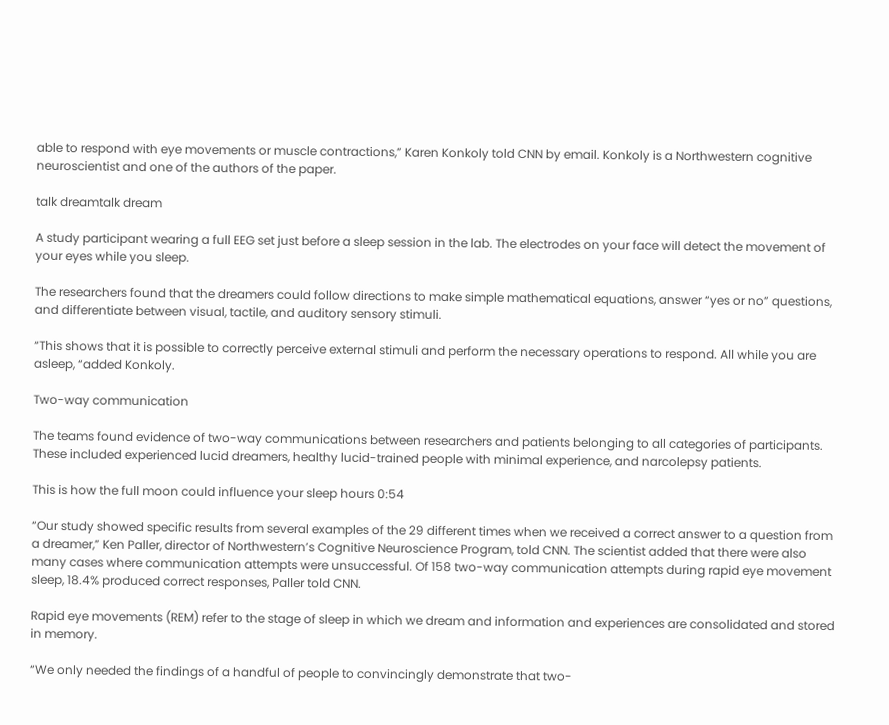able to respond with eye movements or muscle contractions,” Karen Konkoly told CNN by email. Konkoly is a Northwestern cognitive neuroscientist and one of the authors of the paper.

talk dreamtalk dream

A study participant wearing a full EEG set just before a sleep session in the lab. The electrodes on your face will detect the movement of your eyes while you sleep.

The researchers found that the dreamers could follow directions to make simple mathematical equations, answer “yes or no” questions, and differentiate between visual, tactile, and auditory sensory stimuli.

“This shows that it is possible to correctly perceive external stimuli and perform the necessary operations to respond. All while you are asleep, “added Konkoly.

Two-way communication

The teams found evidence of two-way communications between researchers and patients belonging to all categories of participants. These included experienced lucid dreamers, healthy lucid-trained people with minimal experience, and narcolepsy patients.

This is how the full moon could influence your sleep hours 0:54

“Our study showed specific results from several examples of the 29 different times when we received a correct answer to a question from a dreamer,” Ken Paller, director of Northwestern’s Cognitive Neuroscience Program, told CNN. The scientist added that there were also many cases where communication attempts were unsuccessful. Of 158 two-way communication attempts during rapid eye movement sleep, 18.4% produced correct responses, Paller told CNN.

Rapid eye movements (REM) refer to the stage of sleep in which we dream and information and experiences are consolidated and stored in memory.

“We only needed the findings of a handful of people to convincingly demonstrate that two-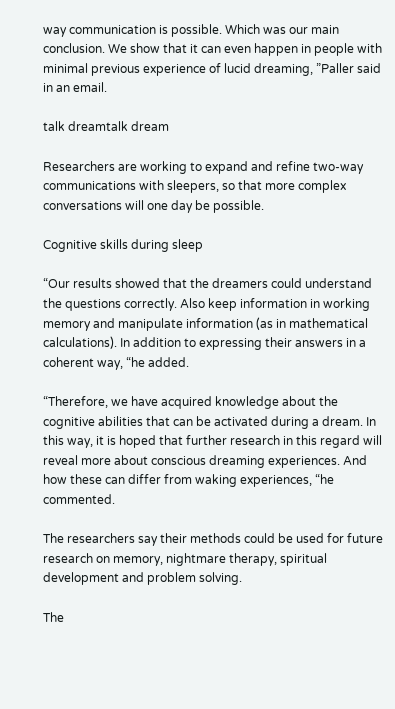way communication is possible. Which was our main conclusion. We show that it can even happen in people with minimal previous experience of lucid dreaming, ”Paller said in an email.

talk dreamtalk dream

Researchers are working to expand and refine two-way communications with sleepers, so that more complex conversations will one day be possible.

Cognitive skills during sleep

“Our results showed that the dreamers could understand the questions correctly. Also keep information in working memory and manipulate information (as in mathematical calculations). In addition to expressing their answers in a coherent way, “he added.

“Therefore, we have acquired knowledge about the cognitive abilities that can be activated during a dream. In this way, it is hoped that further research in this regard will reveal more about conscious dreaming experiences. And how these can differ from waking experiences, “he commented.

The researchers say their methods could be used for future research on memory, nightmare therapy, spiritual development and problem solving.

The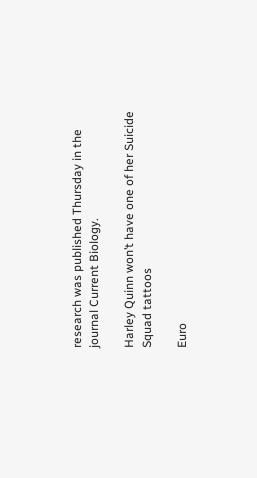research was published Thursday in the journal Current Biology.

Harley Quinn won’t have one of her Suicide Squad tattoos

Euro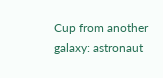Cup from another galaxy: astronaut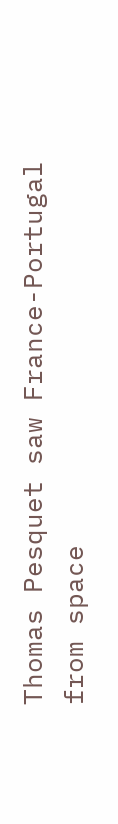Thomas Pesquet saw France-Portugal from space